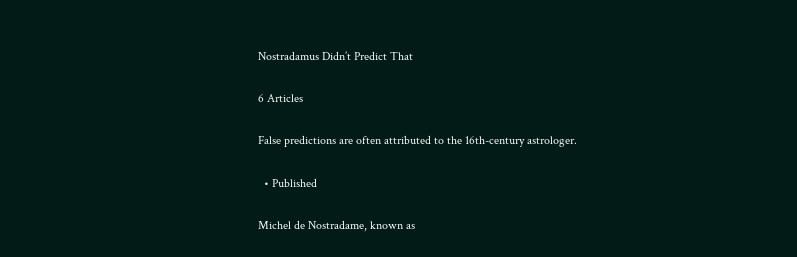Nostradamus Didn’t Predict That

6 Articles

False predictions are often attributed to the 16th-century astrologer.

  • Published

Michel de Nostradame, known as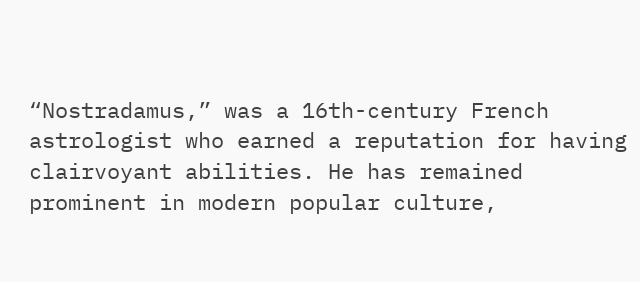“Nostradamus,” was a 16th-century French astrologist who earned a reputation for having clairvoyant abilities. He has remained prominent in modern popular culture,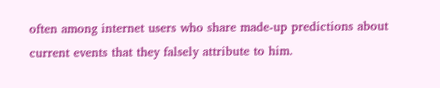often among internet users who share made-up predictions about current events that they falsely attribute to him.